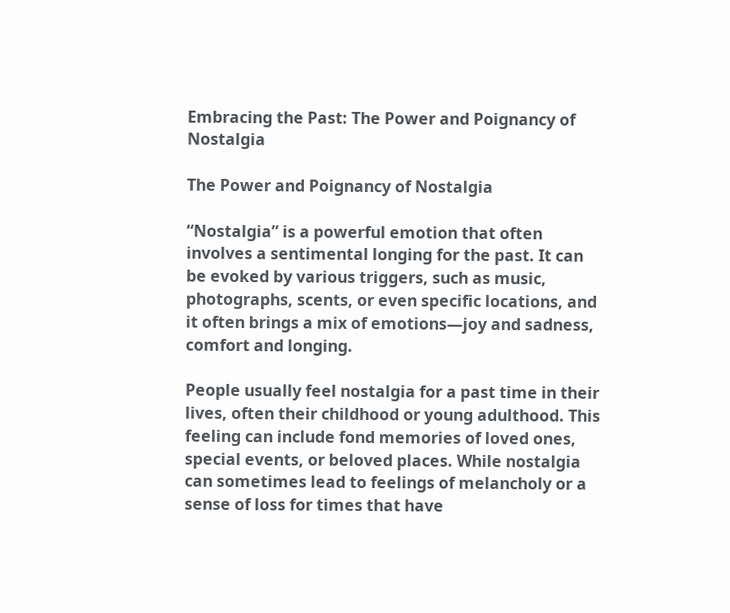Embracing the Past: The Power and Poignancy of Nostalgia

The Power and Poignancy of Nostalgia

“Nostalgia” is a powerful emotion that often involves a sentimental longing for the past. It can be evoked by various triggers, such as music, photographs, scents, or even specific locations, and it often brings a mix of emotions—joy and sadness, comfort and longing.

People usually feel nostalgia for a past time in their lives, often their childhood or young adulthood. This feeling can include fond memories of loved ones, special events, or beloved places. While nostalgia can sometimes lead to feelings of melancholy or a sense of loss for times that have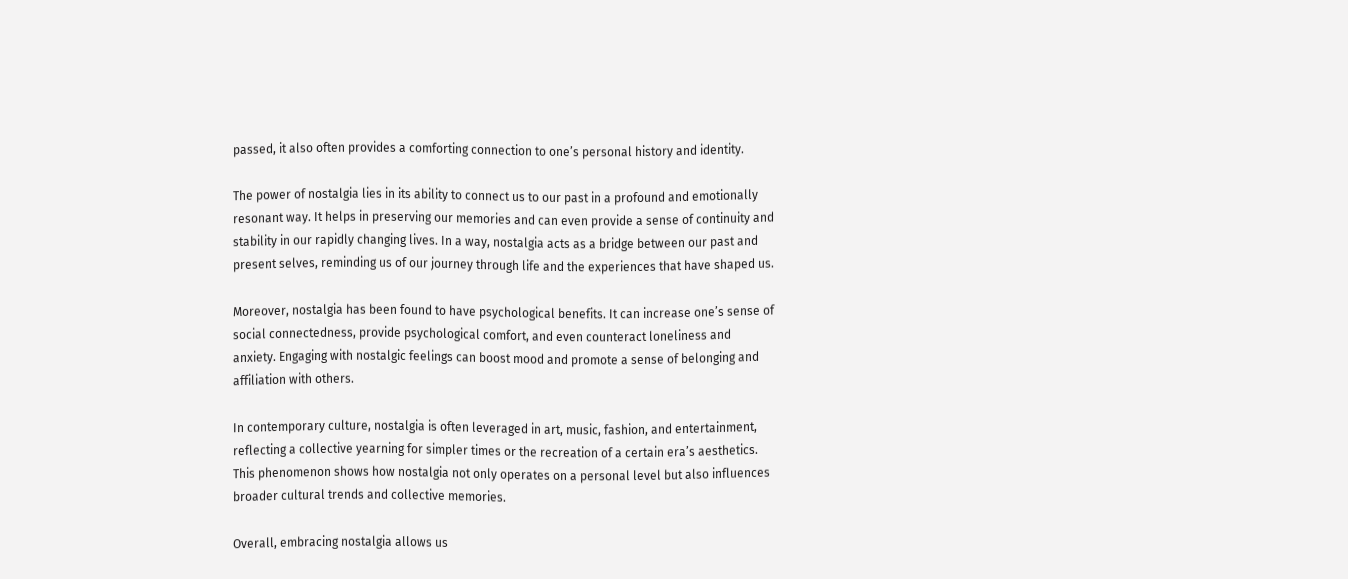passed, it also often provides a comforting connection to one’s personal history and identity.

The power of nostalgia lies in its ability to connect us to our past in a profound and emotionally resonant way. It helps in preserving our memories and can even provide a sense of continuity and stability in our rapidly changing lives. In a way, nostalgia acts as a bridge between our past and present selves, reminding us of our journey through life and the experiences that have shaped us.

Moreover, nostalgia has been found to have psychological benefits. It can increase one’s sense of social connectedness, provide psychological comfort, and even counteract loneliness and anxiety. Engaging with nostalgic feelings can boost mood and promote a sense of belonging and affiliation with others.

In contemporary culture, nostalgia is often leveraged in art, music, fashion, and entertainment, reflecting a collective yearning for simpler times or the recreation of a certain era’s aesthetics. This phenomenon shows how nostalgia not only operates on a personal level but also influences broader cultural trends and collective memories.

Overall, embracing nostalgia allows us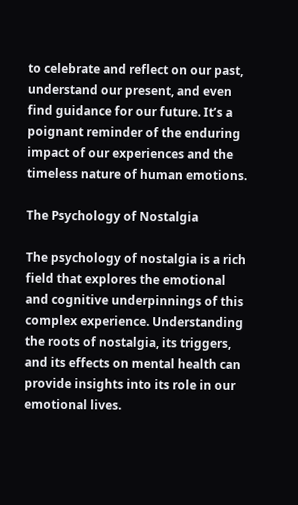to celebrate and reflect on our past, understand our present, and even find guidance for our future. It’s a poignant reminder of the enduring impact of our experiences and the timeless nature of human emotions.

The Psychology of Nostalgia

The psychology of nostalgia is a rich field that explores the emotional and cognitive underpinnings of this complex experience. Understanding the roots of nostalgia, its triggers, and its effects on mental health can provide insights into its role in our emotional lives.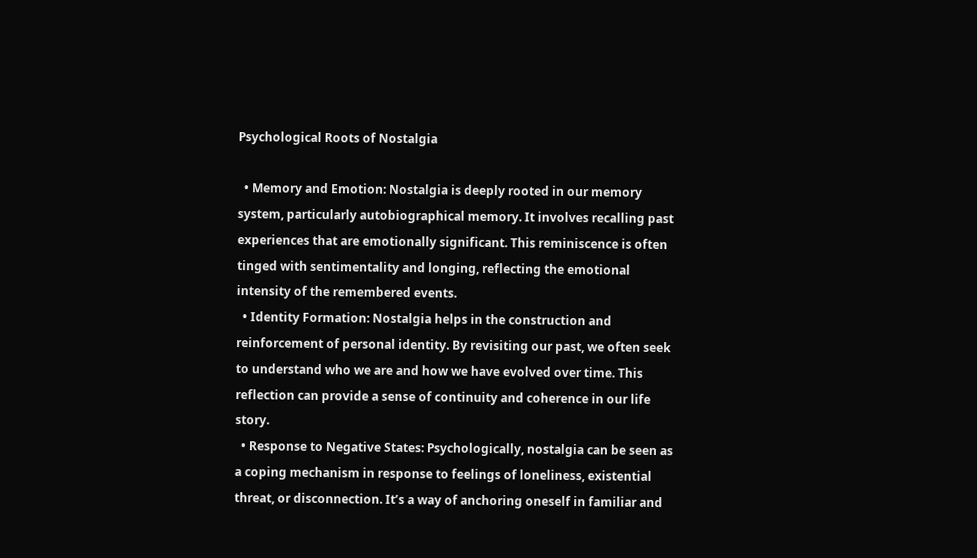Psychological Roots of Nostalgia

  • Memory and Emotion: Nostalgia is deeply rooted in our memory system, particularly autobiographical memory. It involves recalling past experiences that are emotionally significant. This reminiscence is often tinged with sentimentality and longing, reflecting the emotional intensity of the remembered events.
  • Identity Formation: Nostalgia helps in the construction and reinforcement of personal identity. By revisiting our past, we often seek to understand who we are and how we have evolved over time. This reflection can provide a sense of continuity and coherence in our life story.
  • Response to Negative States: Psychologically, nostalgia can be seen as a coping mechanism in response to feelings of loneliness, existential threat, or disconnection. It’s a way of anchoring oneself in familiar and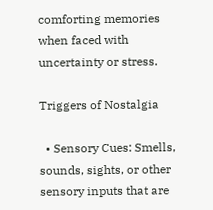comforting memories when faced with uncertainty or stress.

Triggers of Nostalgia

  • Sensory Cues: Smells, sounds, sights, or other sensory inputs that are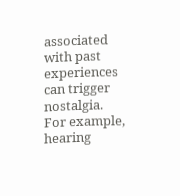associated with past experiences can trigger nostalgia. For example, hearing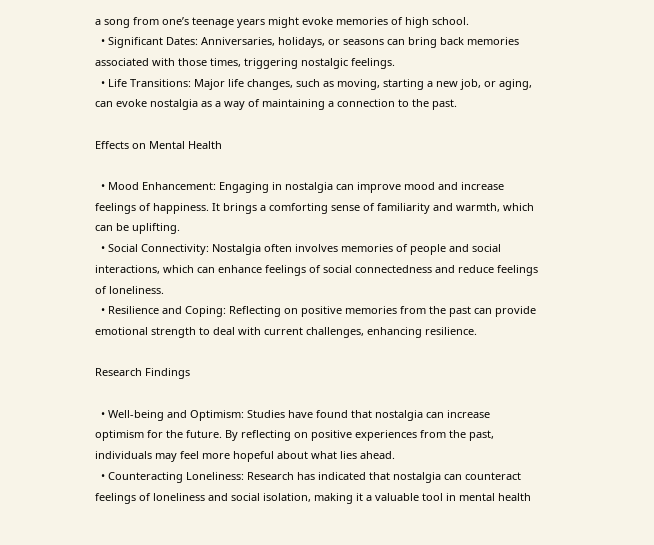a song from one’s teenage years might evoke memories of high school.
  • Significant Dates: Anniversaries, holidays, or seasons can bring back memories associated with those times, triggering nostalgic feelings.
  • Life Transitions: Major life changes, such as moving, starting a new job, or aging, can evoke nostalgia as a way of maintaining a connection to the past.

Effects on Mental Health

  • Mood Enhancement: Engaging in nostalgia can improve mood and increase feelings of happiness. It brings a comforting sense of familiarity and warmth, which can be uplifting.
  • Social Connectivity: Nostalgia often involves memories of people and social interactions, which can enhance feelings of social connectedness and reduce feelings of loneliness.
  • Resilience and Coping: Reflecting on positive memories from the past can provide emotional strength to deal with current challenges, enhancing resilience.

Research Findings

  • Well-being and Optimism: Studies have found that nostalgia can increase optimism for the future. By reflecting on positive experiences from the past, individuals may feel more hopeful about what lies ahead.
  • Counteracting Loneliness: Research has indicated that nostalgia can counteract feelings of loneliness and social isolation, making it a valuable tool in mental health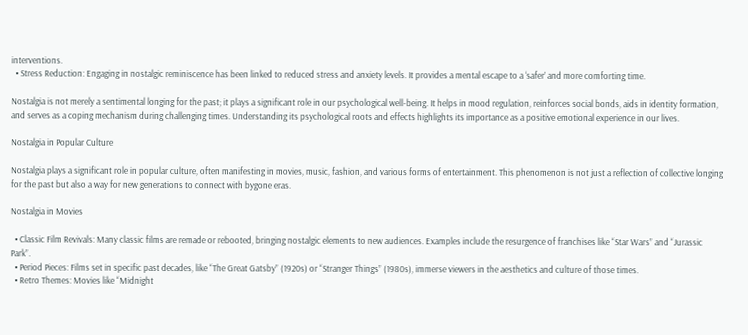interventions.
  • Stress Reduction: Engaging in nostalgic reminiscence has been linked to reduced stress and anxiety levels. It provides a mental escape to a ‘safer’ and more comforting time.

Nostalgia is not merely a sentimental longing for the past; it plays a significant role in our psychological well-being. It helps in mood regulation, reinforces social bonds, aids in identity formation, and serves as a coping mechanism during challenging times. Understanding its psychological roots and effects highlights its importance as a positive emotional experience in our lives.

Nostalgia in Popular Culture

Nostalgia plays a significant role in popular culture, often manifesting in movies, music, fashion, and various forms of entertainment. This phenomenon is not just a reflection of collective longing for the past but also a way for new generations to connect with bygone eras.

Nostalgia in Movies

  • Classic Film Revivals: Many classic films are remade or rebooted, bringing nostalgic elements to new audiences. Examples include the resurgence of franchises like “Star Wars” and “Jurassic Park”.
  • Period Pieces: Films set in specific past decades, like “The Great Gatsby” (1920s) or “Stranger Things” (1980s), immerse viewers in the aesthetics and culture of those times.
  • Retro Themes: Movies like “Midnight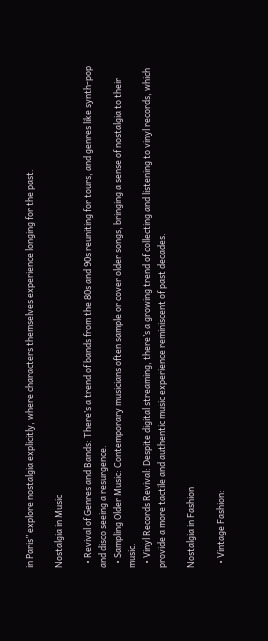in Paris” explore nostalgia explicitly, where characters themselves experience longing for the past.

Nostalgia in Music

  • Revival of Genres and Bands: There’s a trend of bands from the 80s and 90s reuniting for tours, and genres like synth-pop and disco seeing a resurgence.
  • Sampling Older Music: Contemporary musicians often sample or cover older songs, bringing a sense of nostalgia to their music.
  • Vinyl Records Revival: Despite digital streaming, there’s a growing trend of collecting and listening to vinyl records, which provide a more tactile and authentic music experience reminiscent of past decades.

Nostalgia in Fashion

  • Vintage Fashion: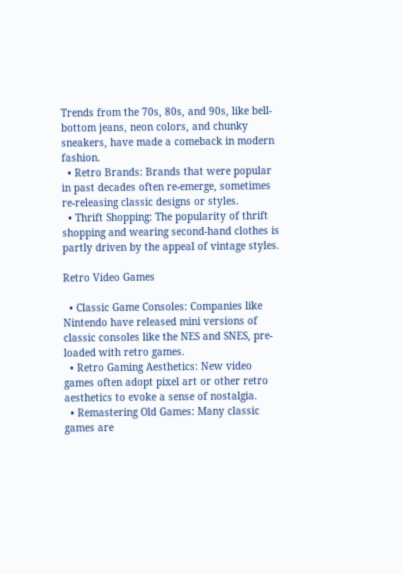Trends from the 70s, 80s, and 90s, like bell-bottom jeans, neon colors, and chunky sneakers, have made a comeback in modern fashion.
  • Retro Brands: Brands that were popular in past decades often re-emerge, sometimes re-releasing classic designs or styles.
  • Thrift Shopping: The popularity of thrift shopping and wearing second-hand clothes is partly driven by the appeal of vintage styles.

Retro Video Games

  • Classic Game Consoles: Companies like Nintendo have released mini versions of classic consoles like the NES and SNES, pre-loaded with retro games.
  • Retro Gaming Aesthetics: New video games often adopt pixel art or other retro aesthetics to evoke a sense of nostalgia.
  • Remastering Old Games: Many classic games are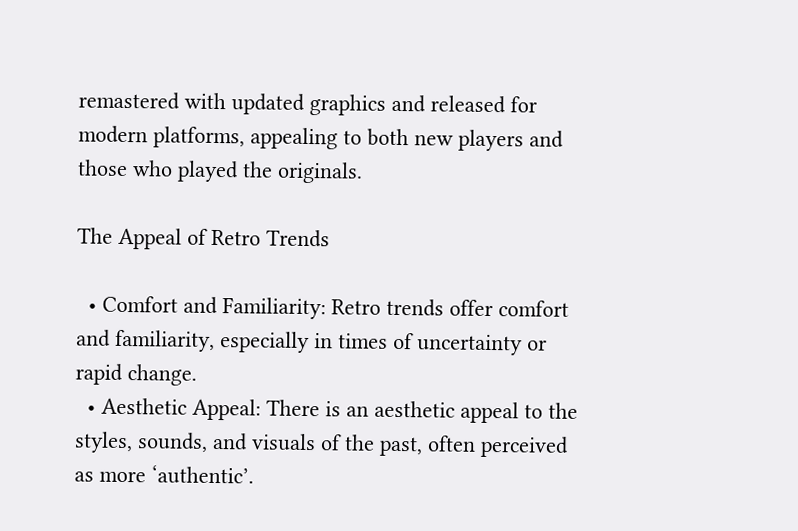remastered with updated graphics and released for modern platforms, appealing to both new players and those who played the originals.

The Appeal of Retro Trends

  • Comfort and Familiarity: Retro trends offer comfort and familiarity, especially in times of uncertainty or rapid change.
  • Aesthetic Appeal: There is an aesthetic appeal to the styles, sounds, and visuals of the past, often perceived as more ‘authentic’.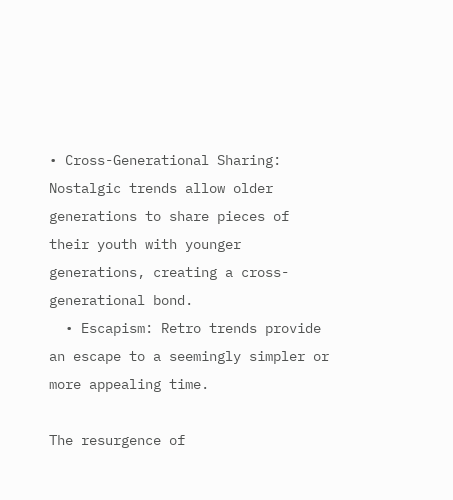• Cross-Generational Sharing: Nostalgic trends allow older generations to share pieces of their youth with younger generations, creating a cross-generational bond.
  • Escapism: Retro trends provide an escape to a seemingly simpler or more appealing time.

The resurgence of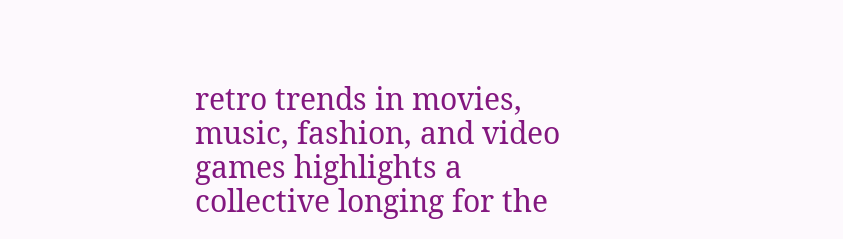retro trends in movies, music, fashion, and video games highlights a collective longing for the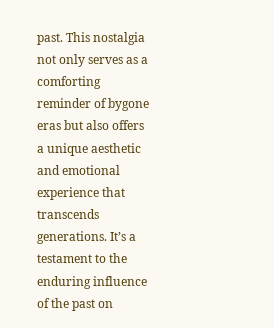past. This nostalgia not only serves as a comforting reminder of bygone eras but also offers a unique aesthetic and emotional experience that transcends generations. It’s a testament to the enduring influence of the past on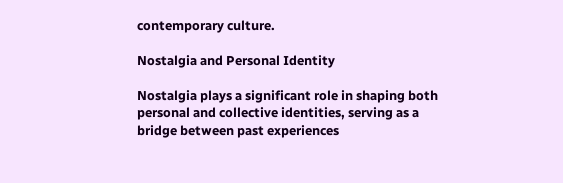contemporary culture.

Nostalgia and Personal Identity

Nostalgia plays a significant role in shaping both personal and collective identities, serving as a bridge between past experiences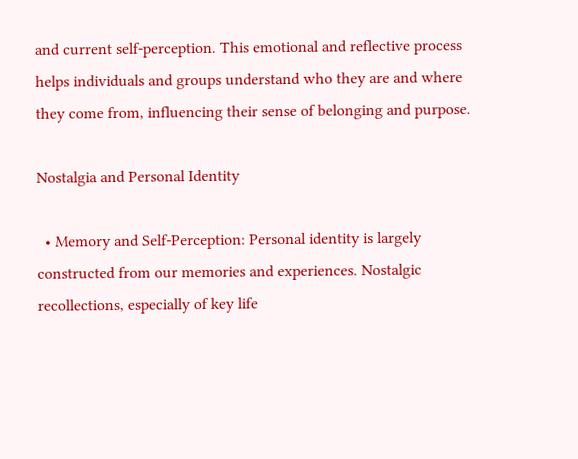and current self-perception. This emotional and reflective process helps individuals and groups understand who they are and where they come from, influencing their sense of belonging and purpose.

Nostalgia and Personal Identity

  • Memory and Self-Perception: Personal identity is largely constructed from our memories and experiences. Nostalgic recollections, especially of key life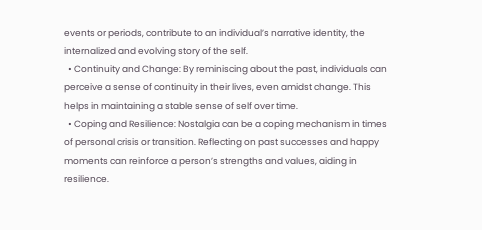events or periods, contribute to an individual’s narrative identity, the internalized and evolving story of the self.
  • Continuity and Change: By reminiscing about the past, individuals can perceive a sense of continuity in their lives, even amidst change. This helps in maintaining a stable sense of self over time.
  • Coping and Resilience: Nostalgia can be a coping mechanism in times of personal crisis or transition. Reflecting on past successes and happy moments can reinforce a person’s strengths and values, aiding in resilience.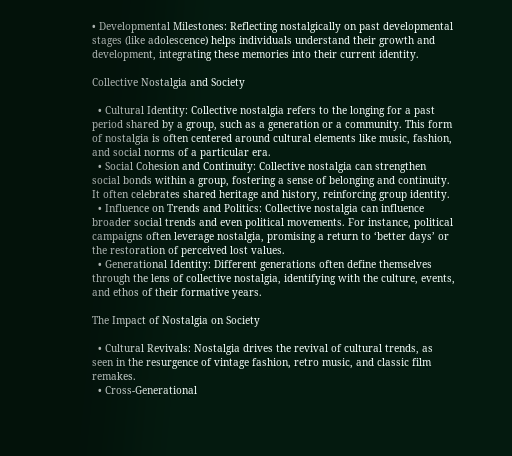• Developmental Milestones: Reflecting nostalgically on past developmental stages (like adolescence) helps individuals understand their growth and development, integrating these memories into their current identity.

Collective Nostalgia and Society

  • Cultural Identity: Collective nostalgia refers to the longing for a past period shared by a group, such as a generation or a community. This form of nostalgia is often centered around cultural elements like music, fashion, and social norms of a particular era.
  • Social Cohesion and Continuity: Collective nostalgia can strengthen social bonds within a group, fostering a sense of belonging and continuity. It often celebrates shared heritage and history, reinforcing group identity.
  • Influence on Trends and Politics: Collective nostalgia can influence broader social trends and even political movements. For instance, political campaigns often leverage nostalgia, promising a return to ‘better days’ or the restoration of perceived lost values.
  • Generational Identity: Different generations often define themselves through the lens of collective nostalgia, identifying with the culture, events, and ethos of their formative years.

The Impact of Nostalgia on Society

  • Cultural Revivals: Nostalgia drives the revival of cultural trends, as seen in the resurgence of vintage fashion, retro music, and classic film remakes.
  • Cross-Generational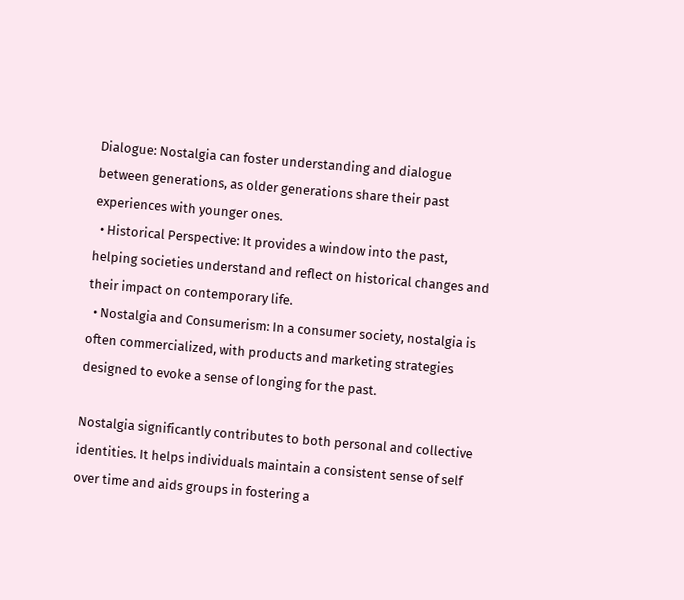Dialogue: Nostalgia can foster understanding and dialogue between generations, as older generations share their past experiences with younger ones.
  • Historical Perspective: It provides a window into the past, helping societies understand and reflect on historical changes and their impact on contemporary life.
  • Nostalgia and Consumerism: In a consumer society, nostalgia is often commercialized, with products and marketing strategies designed to evoke a sense of longing for the past.

Nostalgia significantly contributes to both personal and collective identities. It helps individuals maintain a consistent sense of self over time and aids groups in fostering a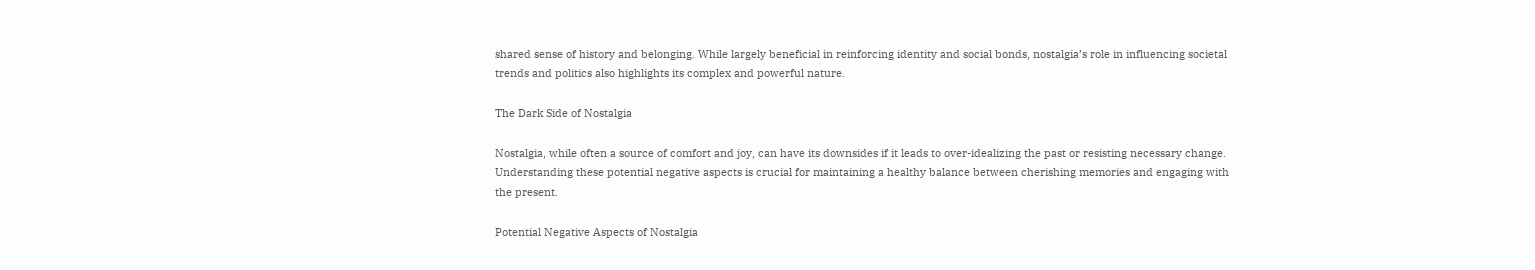shared sense of history and belonging. While largely beneficial in reinforcing identity and social bonds, nostalgia’s role in influencing societal trends and politics also highlights its complex and powerful nature.

The Dark Side of Nostalgia

Nostalgia, while often a source of comfort and joy, can have its downsides if it leads to over-idealizing the past or resisting necessary change. Understanding these potential negative aspects is crucial for maintaining a healthy balance between cherishing memories and engaging with the present.

Potential Negative Aspects of Nostalgia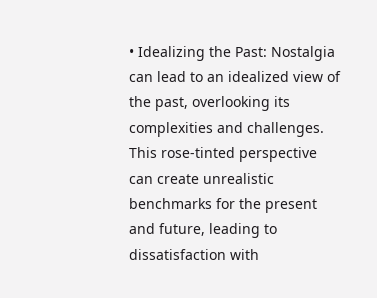• Idealizing the Past: Nostalgia can lead to an idealized view of the past, overlooking its complexities and challenges. This rose-tinted perspective can create unrealistic benchmarks for the present and future, leading to dissatisfaction with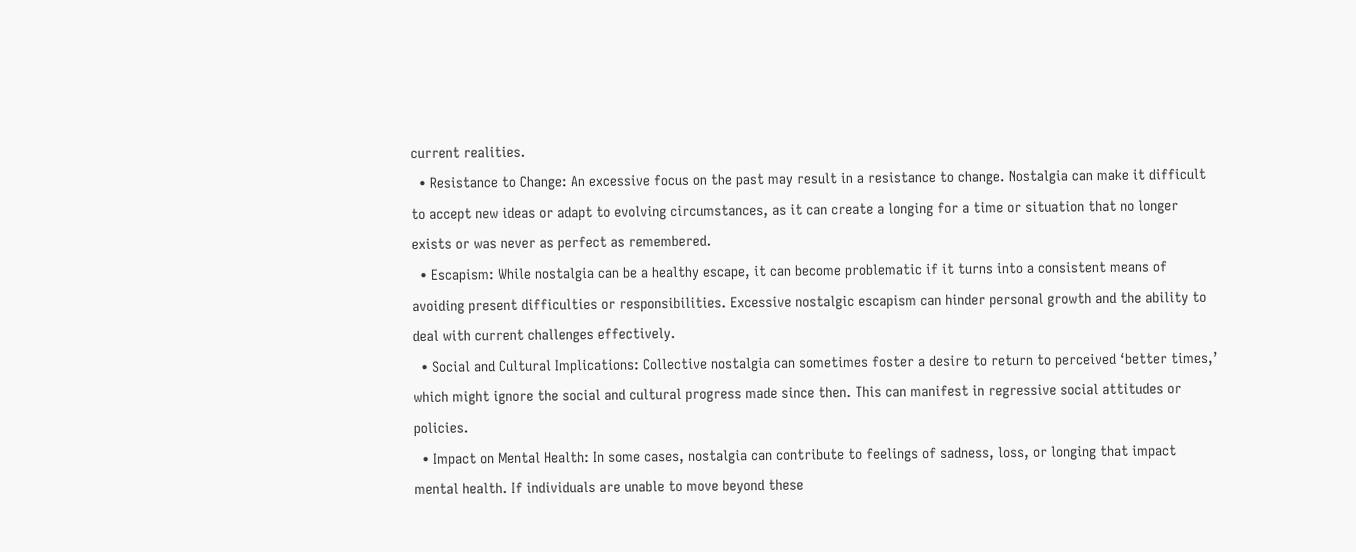current realities.
  • Resistance to Change: An excessive focus on the past may result in a resistance to change. Nostalgia can make it difficult to accept new ideas or adapt to evolving circumstances, as it can create a longing for a time or situation that no longer exists or was never as perfect as remembered.
  • Escapism: While nostalgia can be a healthy escape, it can become problematic if it turns into a consistent means of avoiding present difficulties or responsibilities. Excessive nostalgic escapism can hinder personal growth and the ability to deal with current challenges effectively.
  • Social and Cultural Implications: Collective nostalgia can sometimes foster a desire to return to perceived ‘better times,’ which might ignore the social and cultural progress made since then. This can manifest in regressive social attitudes or policies.
  • Impact on Mental Health: In some cases, nostalgia can contribute to feelings of sadness, loss, or longing that impact mental health. If individuals are unable to move beyond these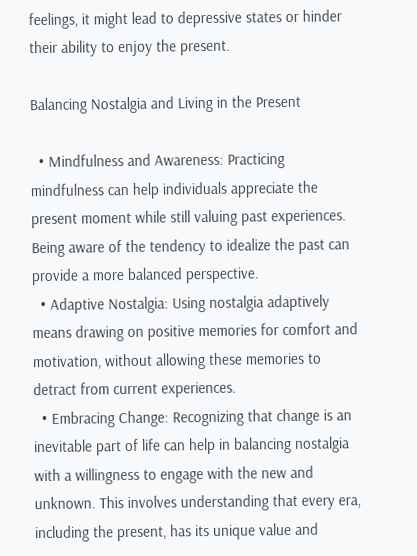feelings, it might lead to depressive states or hinder their ability to enjoy the present.

Balancing Nostalgia and Living in the Present

  • Mindfulness and Awareness: Practicing mindfulness can help individuals appreciate the present moment while still valuing past experiences. Being aware of the tendency to idealize the past can provide a more balanced perspective.
  • Adaptive Nostalgia: Using nostalgia adaptively means drawing on positive memories for comfort and motivation, without allowing these memories to detract from current experiences.
  • Embracing Change: Recognizing that change is an inevitable part of life can help in balancing nostalgia with a willingness to engage with the new and unknown. This involves understanding that every era, including the present, has its unique value and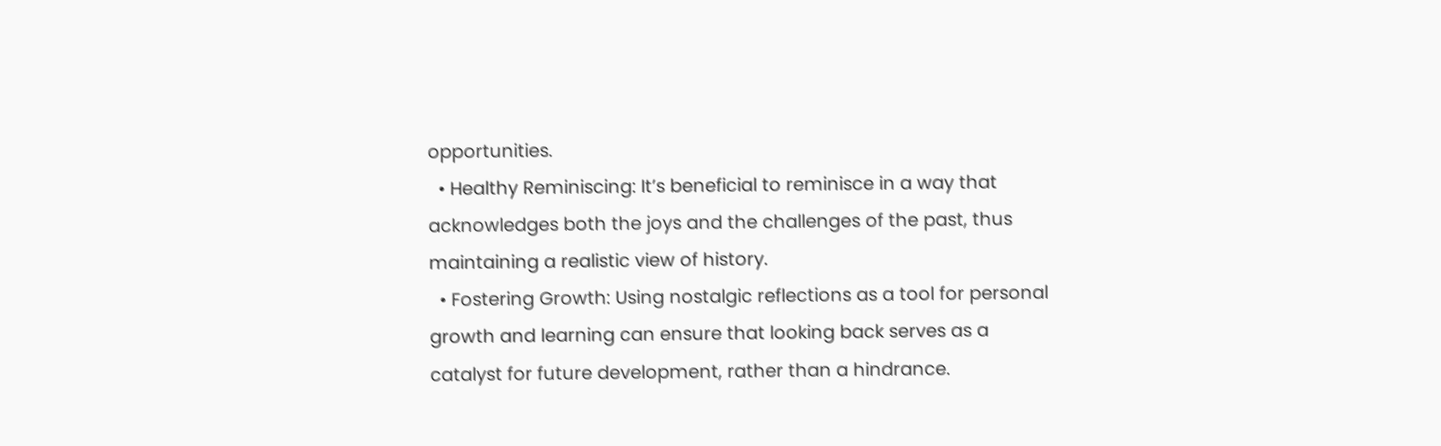opportunities.
  • Healthy Reminiscing: It’s beneficial to reminisce in a way that acknowledges both the joys and the challenges of the past, thus maintaining a realistic view of history.
  • Fostering Growth: Using nostalgic reflections as a tool for personal growth and learning can ensure that looking back serves as a catalyst for future development, rather than a hindrance.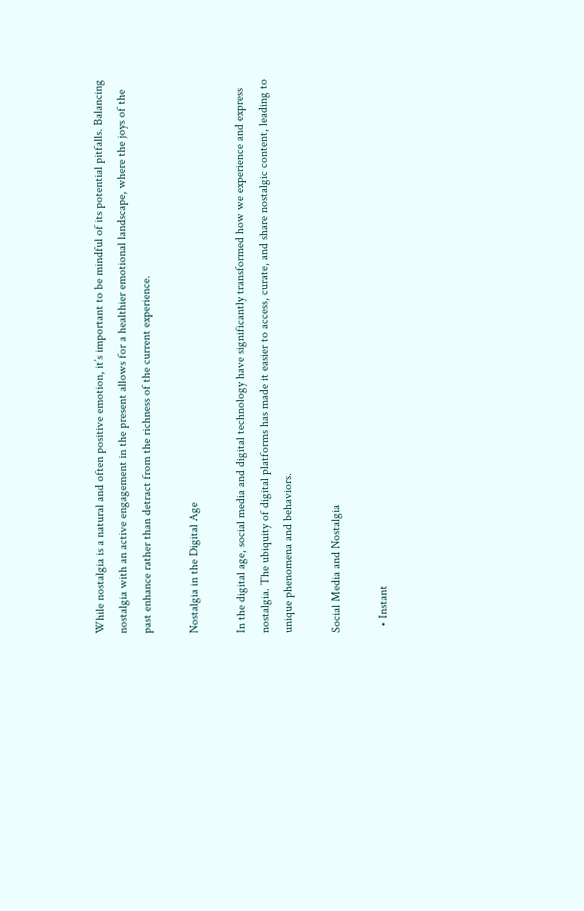While nostalgia is a natural and often positive emotion, it’s important to be mindful of its potential pitfalls. Balancing nostalgia with an active engagement in the present allows for a healthier emotional landscape, where the joys of the past enhance rather than detract from the richness of the current experience.

Nostalgia in the Digital Age

In the digital age, social media and digital technology have significantly transformed how we experience and express nostalgia. The ubiquity of digital platforms has made it easier to access, curate, and share nostalgic content, leading to unique phenomena and behaviors.

Social Media and Nostalgia

  • Instant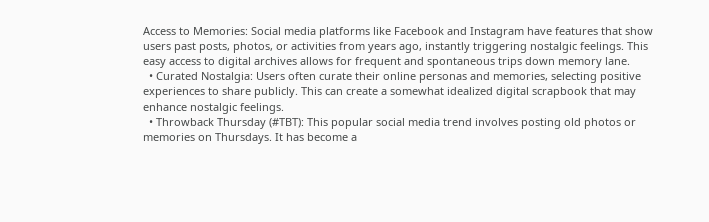Access to Memories: Social media platforms like Facebook and Instagram have features that show users past posts, photos, or activities from years ago, instantly triggering nostalgic feelings. This easy access to digital archives allows for frequent and spontaneous trips down memory lane.
  • Curated Nostalgia: Users often curate their online personas and memories, selecting positive experiences to share publicly. This can create a somewhat idealized digital scrapbook that may enhance nostalgic feelings.
  • Throwback Thursday (#TBT): This popular social media trend involves posting old photos or memories on Thursdays. It has become a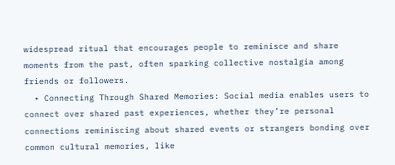widespread ritual that encourages people to reminisce and share moments from the past, often sparking collective nostalgia among friends or followers.
  • Connecting Through Shared Memories: Social media enables users to connect over shared past experiences, whether they’re personal connections reminiscing about shared events or strangers bonding over common cultural memories, like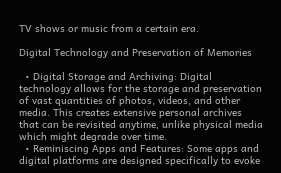TV shows or music from a certain era.

Digital Technology and Preservation of Memories

  • Digital Storage and Archiving: Digital technology allows for the storage and preservation of vast quantities of photos, videos, and other media. This creates extensive personal archives that can be revisited anytime, unlike physical media which might degrade over time.
  • Reminiscing Apps and Features: Some apps and digital platforms are designed specifically to evoke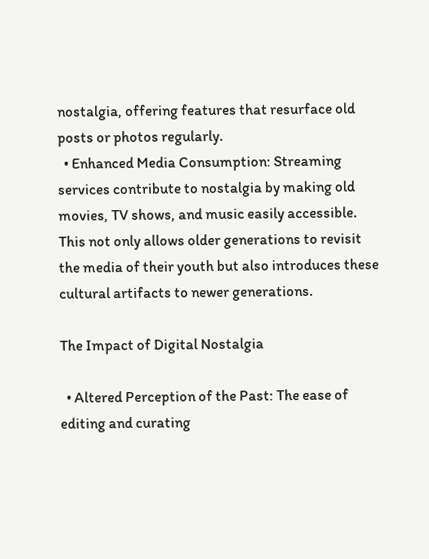nostalgia, offering features that resurface old posts or photos regularly.
  • Enhanced Media Consumption: Streaming services contribute to nostalgia by making old movies, TV shows, and music easily accessible. This not only allows older generations to revisit the media of their youth but also introduces these cultural artifacts to newer generations.

The Impact of Digital Nostalgia

  • Altered Perception of the Past: The ease of editing and curating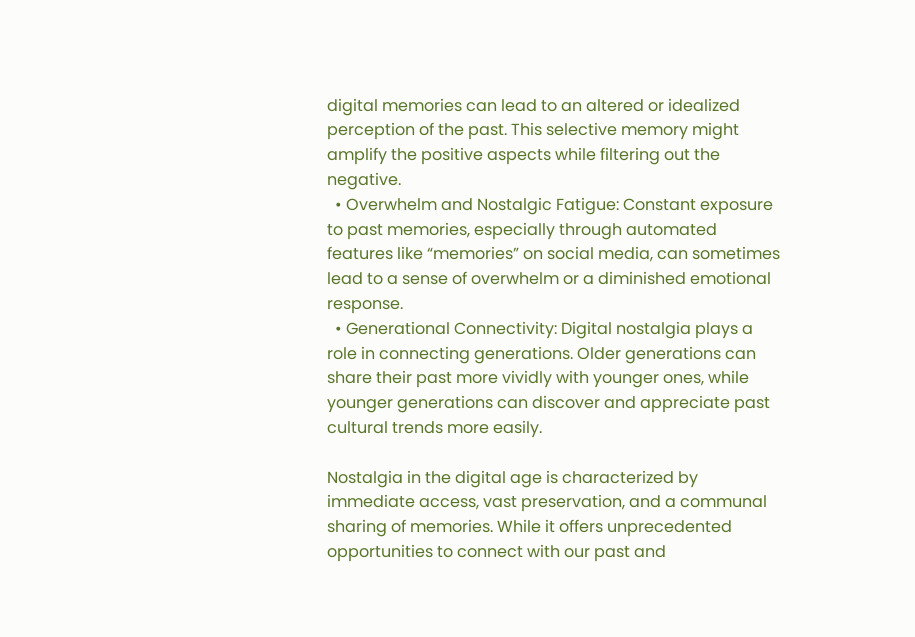digital memories can lead to an altered or idealized perception of the past. This selective memory might amplify the positive aspects while filtering out the negative.
  • Overwhelm and Nostalgic Fatigue: Constant exposure to past memories, especially through automated features like “memories” on social media, can sometimes lead to a sense of overwhelm or a diminished emotional response.
  • Generational Connectivity: Digital nostalgia plays a role in connecting generations. Older generations can share their past more vividly with younger ones, while younger generations can discover and appreciate past cultural trends more easily.

Nostalgia in the digital age is characterized by immediate access, vast preservation, and a communal sharing of memories. While it offers unprecedented opportunities to connect with our past and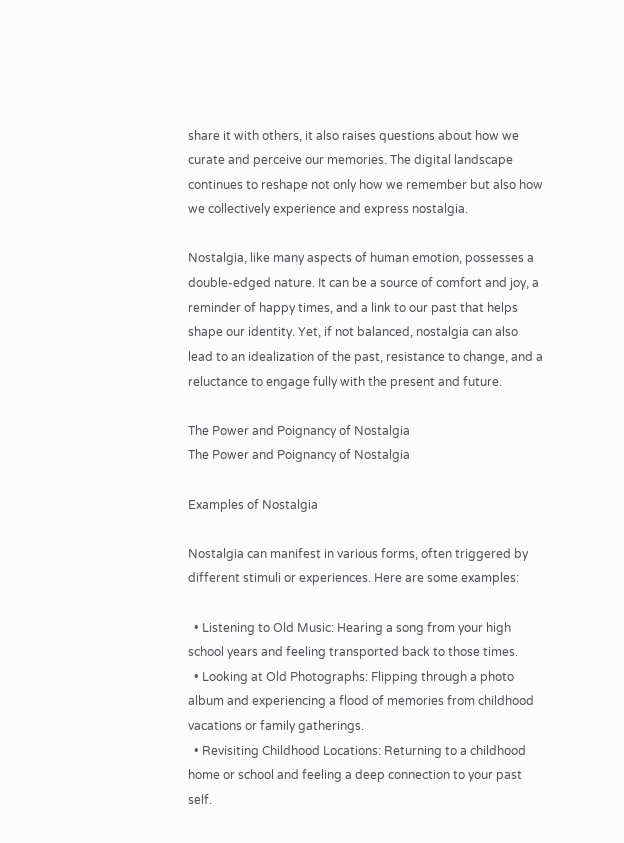share it with others, it also raises questions about how we curate and perceive our memories. The digital landscape continues to reshape not only how we remember but also how we collectively experience and express nostalgia.

Nostalgia, like many aspects of human emotion, possesses a double-edged nature. It can be a source of comfort and joy, a reminder of happy times, and a link to our past that helps shape our identity. Yet, if not balanced, nostalgia can also lead to an idealization of the past, resistance to change, and a reluctance to engage fully with the present and future.

The Power and Poignancy of Nostalgia
The Power and Poignancy of Nostalgia

Examples of Nostalgia

Nostalgia can manifest in various forms, often triggered by different stimuli or experiences. Here are some examples:

  • Listening to Old Music: Hearing a song from your high school years and feeling transported back to those times.
  • Looking at Old Photographs: Flipping through a photo album and experiencing a flood of memories from childhood vacations or family gatherings.
  • Revisiting Childhood Locations: Returning to a childhood home or school and feeling a deep connection to your past self.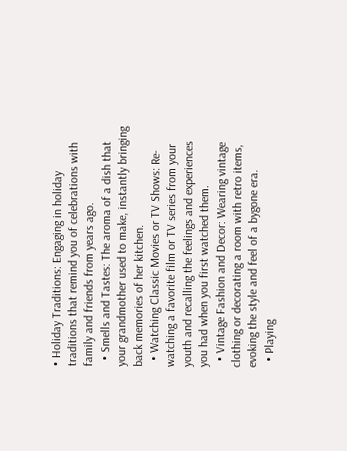• Holiday Traditions: Engaging in holiday traditions that remind you of celebrations with family and friends from years ago.
  • Smells and Tastes: The aroma of a dish that your grandmother used to make, instantly bringing back memories of her kitchen.
  • Watching Classic Movies or TV Shows: Re-watching a favorite film or TV series from your youth and recalling the feelings and experiences you had when you first watched them.
  • Vintage Fashion and Decor: Wearing vintage clothing or decorating a room with retro items, evoking the style and feel of a bygone era.
  • Playing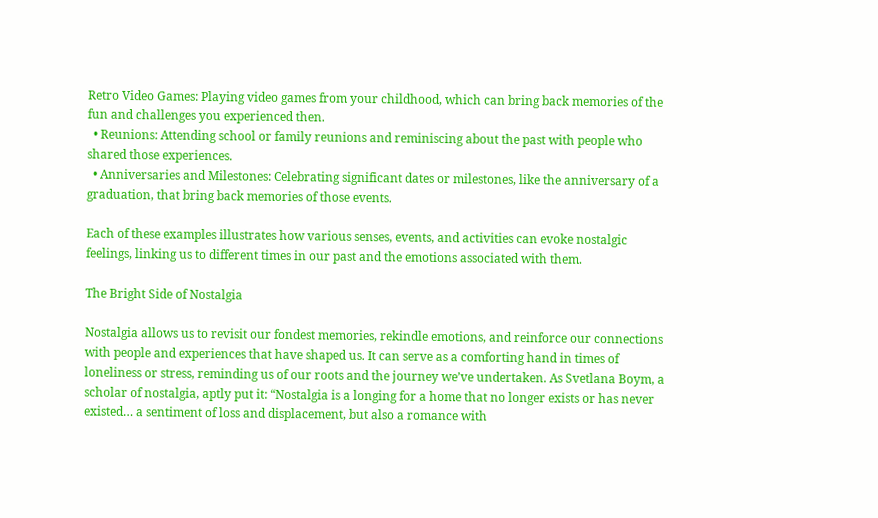Retro Video Games: Playing video games from your childhood, which can bring back memories of the fun and challenges you experienced then.
  • Reunions: Attending school or family reunions and reminiscing about the past with people who shared those experiences.
  • Anniversaries and Milestones: Celebrating significant dates or milestones, like the anniversary of a graduation, that bring back memories of those events.

Each of these examples illustrates how various senses, events, and activities can evoke nostalgic feelings, linking us to different times in our past and the emotions associated with them.

The Bright Side of Nostalgia

Nostalgia allows us to revisit our fondest memories, rekindle emotions, and reinforce our connections with people and experiences that have shaped us. It can serve as a comforting hand in times of loneliness or stress, reminding us of our roots and the journey we’ve undertaken. As Svetlana Boym, a scholar of nostalgia, aptly put it: “Nostalgia is a longing for a home that no longer exists or has never existed… a sentiment of loss and displacement, but also a romance with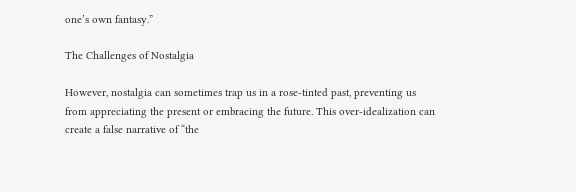one’s own fantasy.”

The Challenges of Nostalgia

However, nostalgia can sometimes trap us in a rose-tinted past, preventing us from appreciating the present or embracing the future. This over-idealization can create a false narrative of “the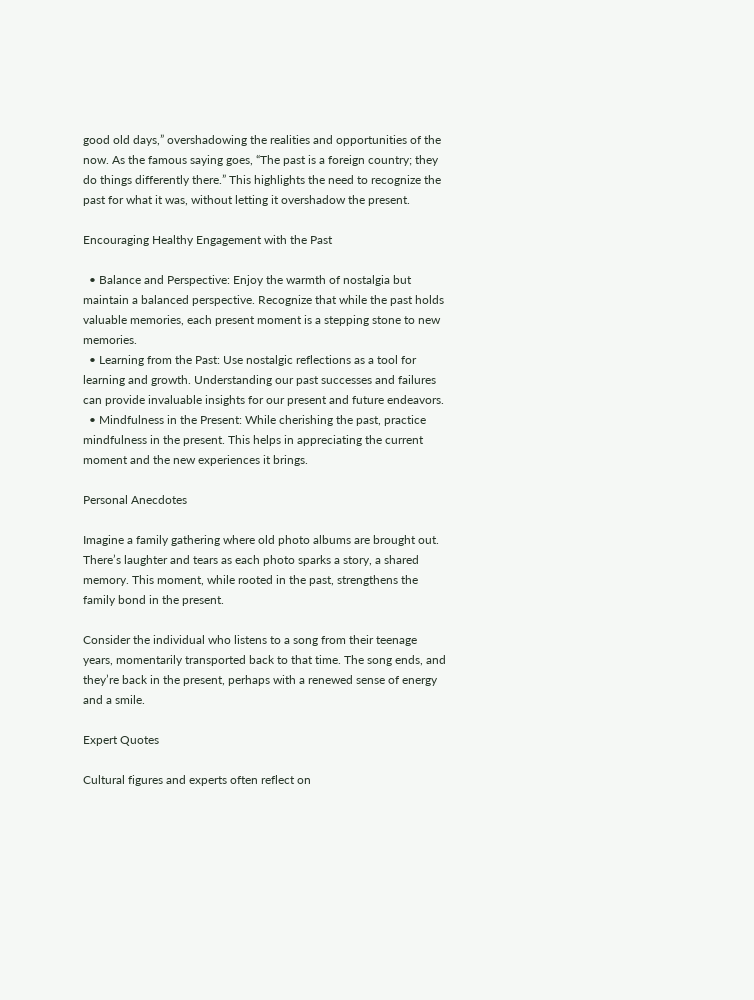good old days,” overshadowing the realities and opportunities of the now. As the famous saying goes, “The past is a foreign country; they do things differently there.” This highlights the need to recognize the past for what it was, without letting it overshadow the present.

Encouraging Healthy Engagement with the Past

  • Balance and Perspective: Enjoy the warmth of nostalgia but maintain a balanced perspective. Recognize that while the past holds valuable memories, each present moment is a stepping stone to new memories.
  • Learning from the Past: Use nostalgic reflections as a tool for learning and growth. Understanding our past successes and failures can provide invaluable insights for our present and future endeavors.
  • Mindfulness in the Present: While cherishing the past, practice mindfulness in the present. This helps in appreciating the current moment and the new experiences it brings.

Personal Anecdotes

Imagine a family gathering where old photo albums are brought out. There’s laughter and tears as each photo sparks a story, a shared memory. This moment, while rooted in the past, strengthens the family bond in the present.

Consider the individual who listens to a song from their teenage years, momentarily transported back to that time. The song ends, and they’re back in the present, perhaps with a renewed sense of energy and a smile.

Expert Quotes

Cultural figures and experts often reflect on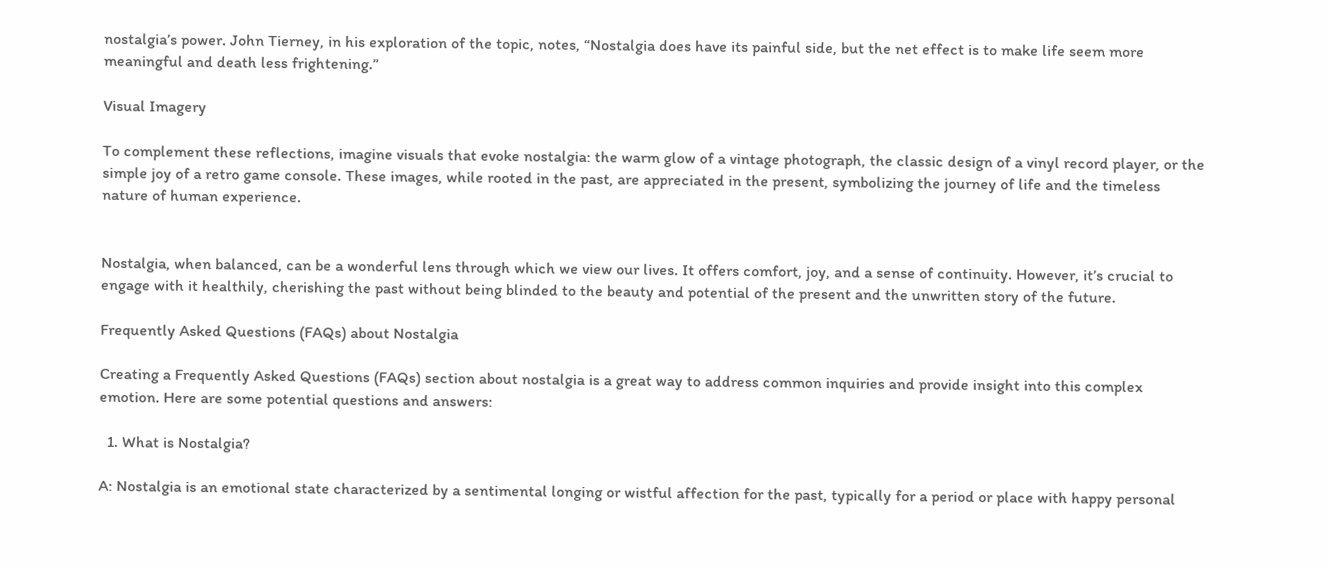nostalgia’s power. John Tierney, in his exploration of the topic, notes, “Nostalgia does have its painful side, but the net effect is to make life seem more meaningful and death less frightening.”

Visual Imagery

To complement these reflections, imagine visuals that evoke nostalgia: the warm glow of a vintage photograph, the classic design of a vinyl record player, or the simple joy of a retro game console. These images, while rooted in the past, are appreciated in the present, symbolizing the journey of life and the timeless nature of human experience.


Nostalgia, when balanced, can be a wonderful lens through which we view our lives. It offers comfort, joy, and a sense of continuity. However, it’s crucial to engage with it healthily, cherishing the past without being blinded to the beauty and potential of the present and the unwritten story of the future.

Frequently Asked Questions (FAQs) about Nostalgia

Creating a Frequently Asked Questions (FAQs) section about nostalgia is a great way to address common inquiries and provide insight into this complex emotion. Here are some potential questions and answers:

  1. What is Nostalgia?

A: Nostalgia is an emotional state characterized by a sentimental longing or wistful affection for the past, typically for a period or place with happy personal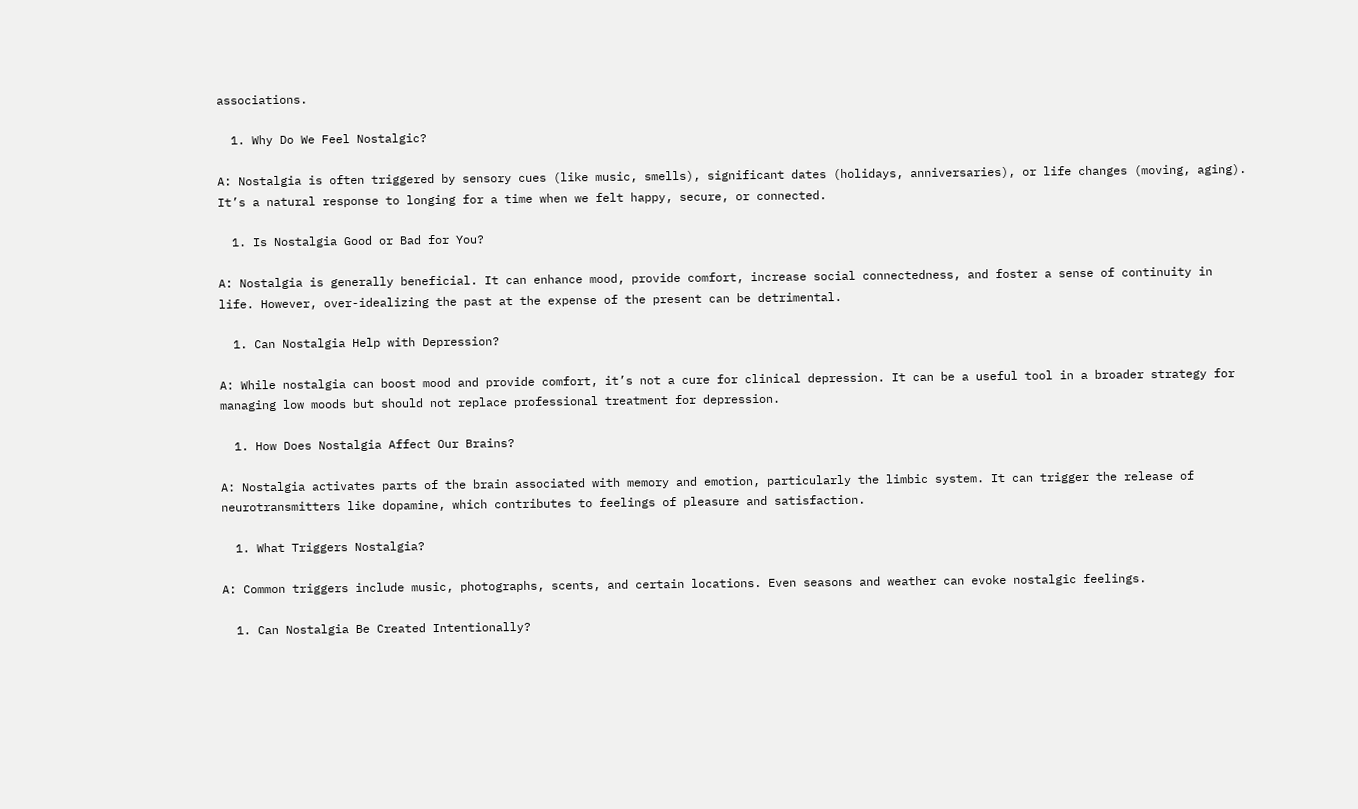associations.

  1. Why Do We Feel Nostalgic?

A: Nostalgia is often triggered by sensory cues (like music, smells), significant dates (holidays, anniversaries), or life changes (moving, aging). It’s a natural response to longing for a time when we felt happy, secure, or connected.

  1. Is Nostalgia Good or Bad for You?

A: Nostalgia is generally beneficial. It can enhance mood, provide comfort, increase social connectedness, and foster a sense of continuity in life. However, over-idealizing the past at the expense of the present can be detrimental.

  1. Can Nostalgia Help with Depression?

A: While nostalgia can boost mood and provide comfort, it’s not a cure for clinical depression. It can be a useful tool in a broader strategy for managing low moods but should not replace professional treatment for depression.

  1. How Does Nostalgia Affect Our Brains?

A: Nostalgia activates parts of the brain associated with memory and emotion, particularly the limbic system. It can trigger the release of neurotransmitters like dopamine, which contributes to feelings of pleasure and satisfaction.

  1. What Triggers Nostalgia?

A: Common triggers include music, photographs, scents, and certain locations. Even seasons and weather can evoke nostalgic feelings.

  1. Can Nostalgia Be Created Intentionally?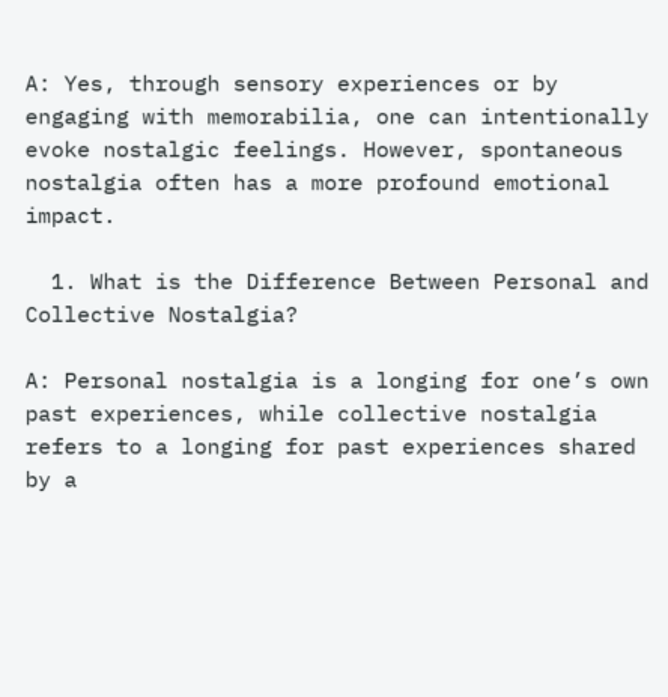A: Yes, through sensory experiences or by engaging with memorabilia, one can intentionally evoke nostalgic feelings. However, spontaneous nostalgia often has a more profound emotional impact.

  1. What is the Difference Between Personal and Collective Nostalgia?

A: Personal nostalgia is a longing for one’s own past experiences, while collective nostalgia refers to a longing for past experiences shared by a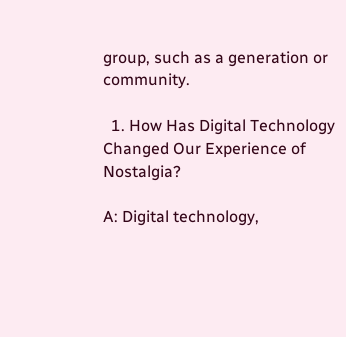group, such as a generation or community.

  1. How Has Digital Technology Changed Our Experience of Nostalgia?

A: Digital technology,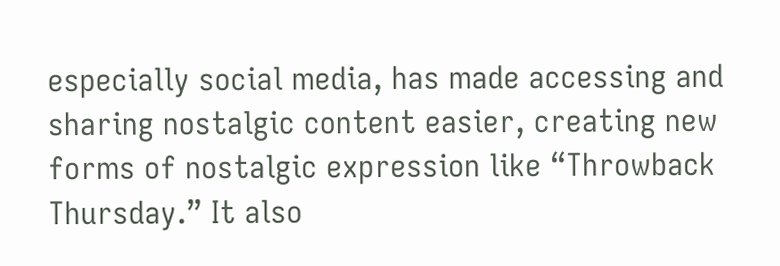especially social media, has made accessing and sharing nostalgic content easier, creating new forms of nostalgic expression like “Throwback Thursday.” It also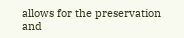allows for the preservation and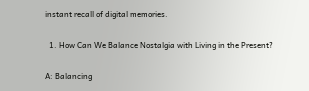instant recall of digital memories.

  1. How Can We Balance Nostalgia with Living in the Present?

A: Balancing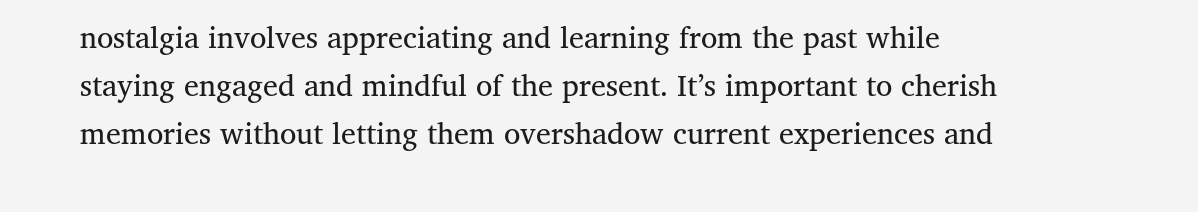nostalgia involves appreciating and learning from the past while staying engaged and mindful of the present. It’s important to cherish memories without letting them overshadow current experiences and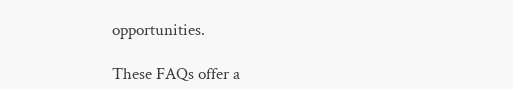opportunities.

These FAQs offer a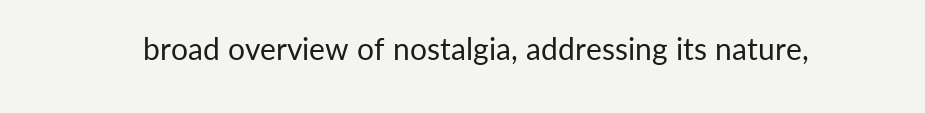broad overview of nostalgia, addressing its nature,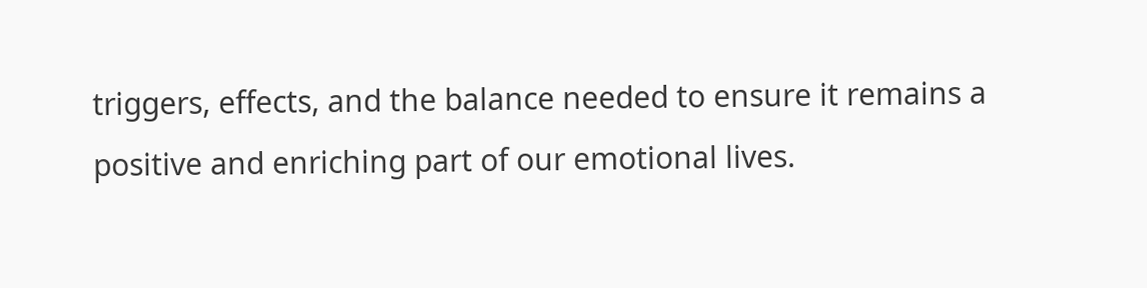triggers, effects, and the balance needed to ensure it remains a positive and enriching part of our emotional lives.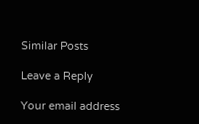Similar Posts

Leave a Reply

Your email address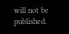will not be published.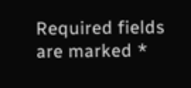Required fields are marked *